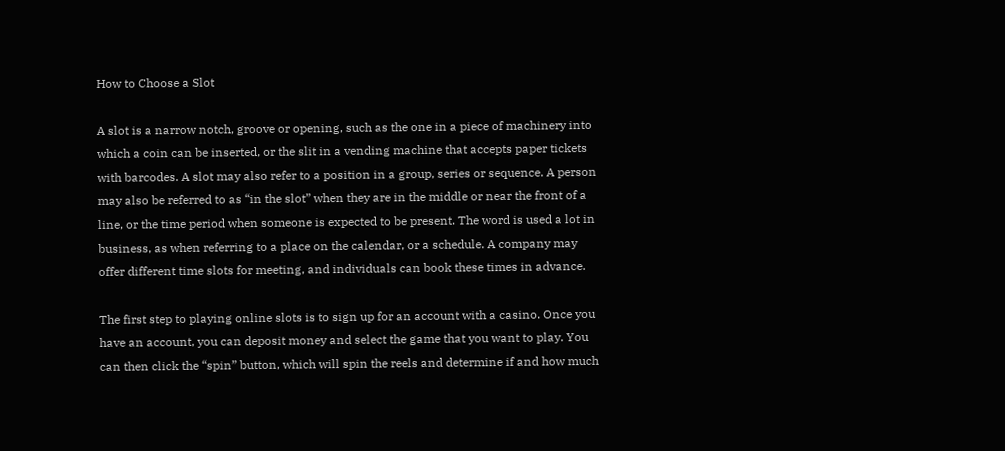How to Choose a Slot

A slot is a narrow notch, groove or opening, such as the one in a piece of machinery into which a coin can be inserted, or the slit in a vending machine that accepts paper tickets with barcodes. A slot may also refer to a position in a group, series or sequence. A person may also be referred to as “in the slot” when they are in the middle or near the front of a line, or the time period when someone is expected to be present. The word is used a lot in business, as when referring to a place on the calendar, or a schedule. A company may offer different time slots for meeting, and individuals can book these times in advance.

The first step to playing online slots is to sign up for an account with a casino. Once you have an account, you can deposit money and select the game that you want to play. You can then click the “spin” button, which will spin the reels and determine if and how much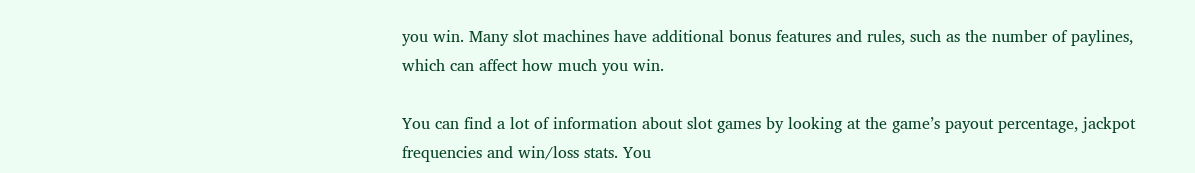you win. Many slot machines have additional bonus features and rules, such as the number of paylines, which can affect how much you win.

You can find a lot of information about slot games by looking at the game’s payout percentage, jackpot frequencies and win/loss stats. You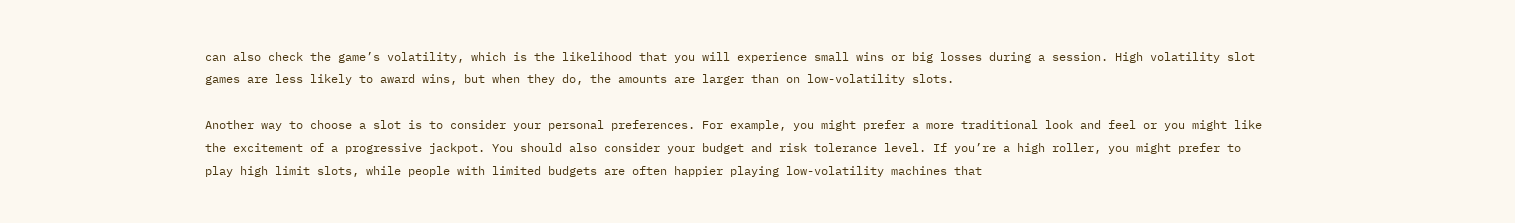can also check the game’s volatility, which is the likelihood that you will experience small wins or big losses during a session. High volatility slot games are less likely to award wins, but when they do, the amounts are larger than on low-volatility slots.

Another way to choose a slot is to consider your personal preferences. For example, you might prefer a more traditional look and feel or you might like the excitement of a progressive jackpot. You should also consider your budget and risk tolerance level. If you’re a high roller, you might prefer to play high limit slots, while people with limited budgets are often happier playing low-volatility machines that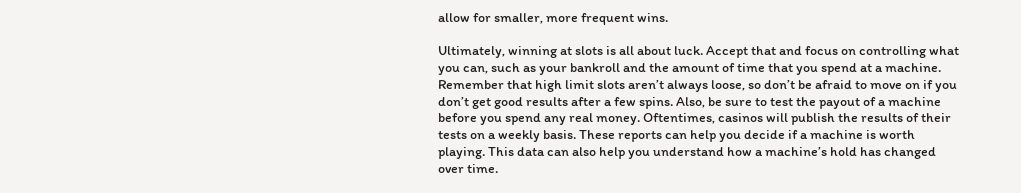allow for smaller, more frequent wins.

Ultimately, winning at slots is all about luck. Accept that and focus on controlling what you can, such as your bankroll and the amount of time that you spend at a machine. Remember that high limit slots aren’t always loose, so don’t be afraid to move on if you don’t get good results after a few spins. Also, be sure to test the payout of a machine before you spend any real money. Oftentimes, casinos will publish the results of their tests on a weekly basis. These reports can help you decide if a machine is worth playing. This data can also help you understand how a machine’s hold has changed over time.